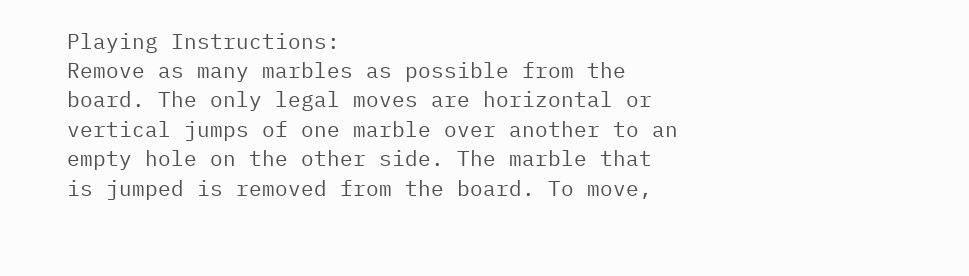Playing Instructions:
Remove as many marbles as possible from the board. The only legal moves are horizontal or vertical jumps of one marble over another to an empty hole on the other side. The marble that is jumped is removed from the board. To move,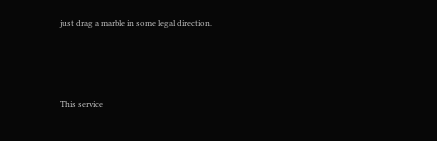just drag a marble in some legal direction.




This service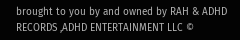brought to you by and owned by RAH & ADHD RECORDS ,ADHD ENTERTAINMENT LLC ©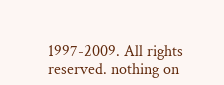1997-2009. All rights reserved. nothing on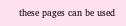these pages can be used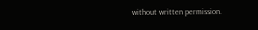without written permission.